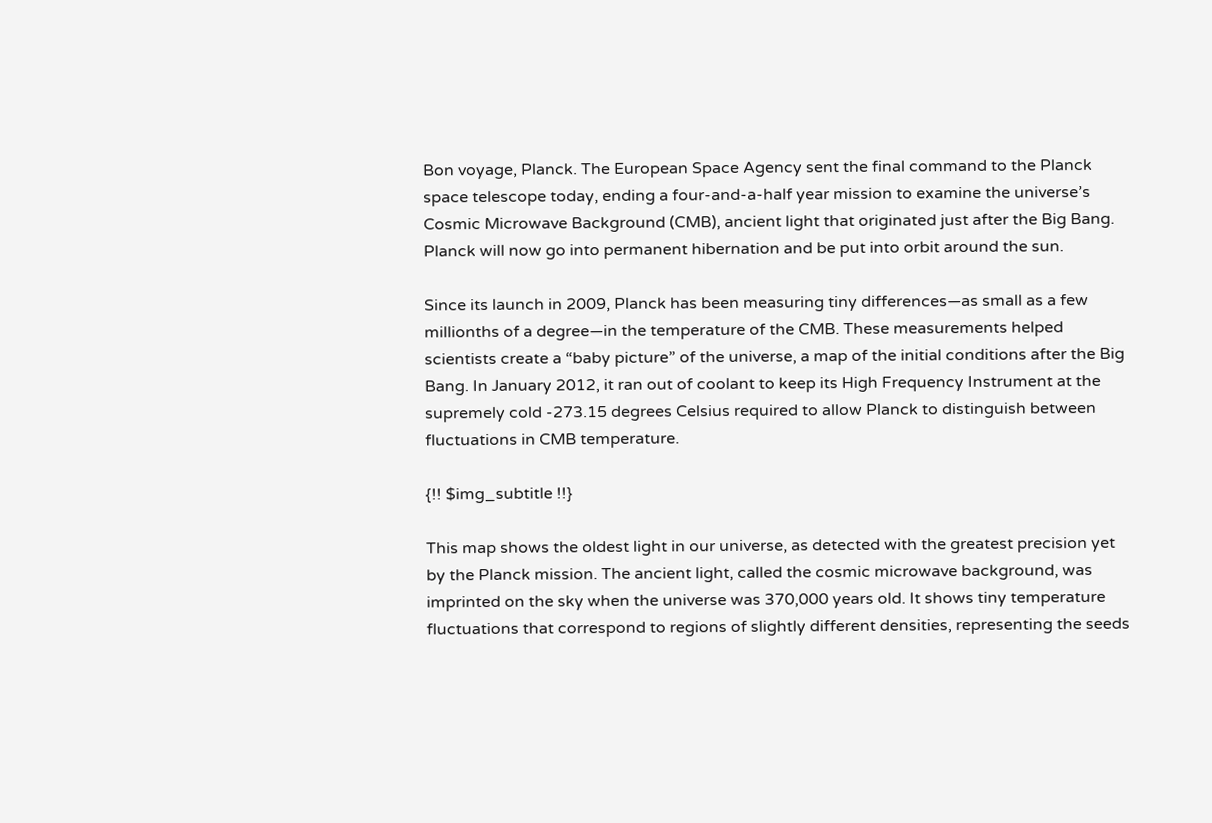Bon voyage, Planck. The European Space Agency sent the final command to the Planck space telescope today, ending a four-and-a-half year mission to examine the universe’s Cosmic Microwave Background (CMB), ancient light that originated just after the Big Bang. Planck will now go into permanent hibernation and be put into orbit around the sun.

Since its launch in 2009, Planck has been measuring tiny differences—as small as a few millionths of a degree—in the temperature of the CMB. These measurements helped scientists create a “baby picture” of the universe, a map of the initial conditions after the Big Bang. In January 2012, it ran out of coolant to keep its High Frequency Instrument at the supremely cold -273.15 degrees Celsius required to allow Planck to distinguish between fluctuations in CMB temperature.

{!! $img_subtitle !!}

This map shows the oldest light in our universe, as detected with the greatest precision yet by the Planck mission. The ancient light, called the cosmic microwave background, was imprinted on the sky when the universe was 370,000 years old. It shows tiny temperature fluctuations that correspond to regions of slightly different densities, representing the seeds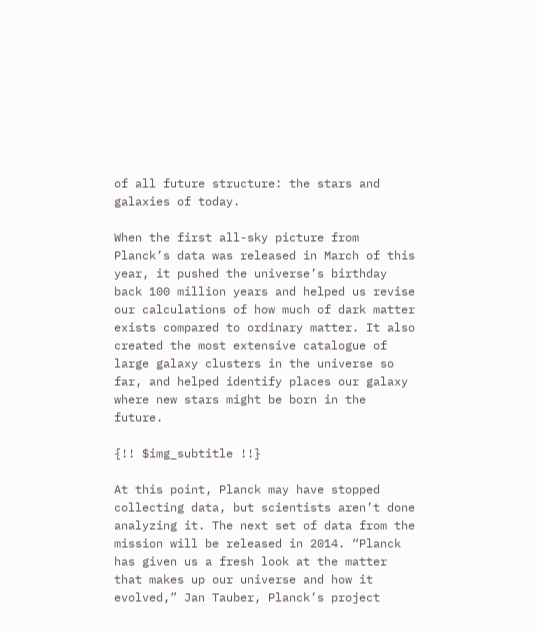of all future structure: the stars and galaxies of today.

When the first all-sky picture from Planck’s data was released in March of this year, it pushed the universe’s birthday back 100 million years and helped us revise our calculations of how much of dark matter exists compared to ordinary matter. It also created the most extensive catalogue of large galaxy clusters in the universe so far, and helped identify places our galaxy where new stars might be born in the future.

{!! $img_subtitle !!}

At this point, Planck may have stopped collecting data, but scientists aren’t done analyzing it. The next set of data from the mission will be released in 2014. “Planck has given us a fresh look at the matter that makes up our universe and how it evolved,” Jan Tauber, Planck’s project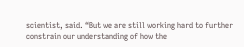scientist, said. “But we are still working hard to further constrain our understanding of how the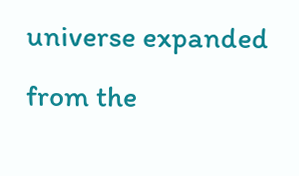universe expanded from the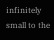infinitely small to the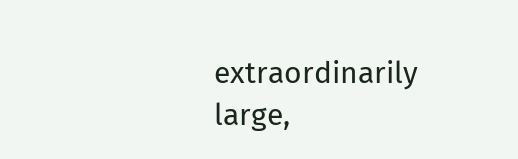extraordinarily large,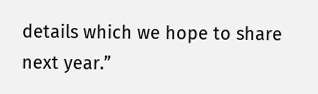details which we hope to share next year.”